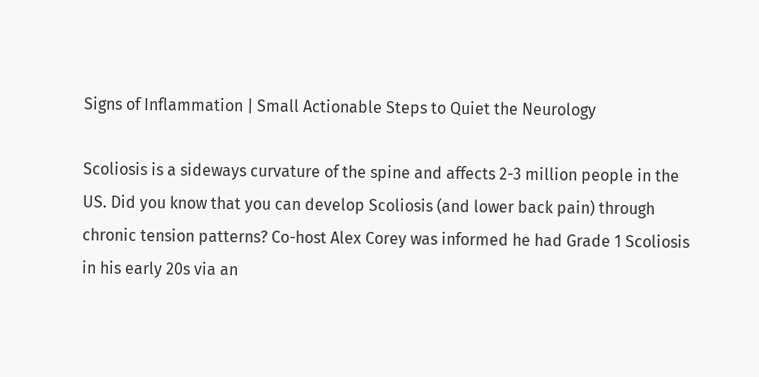Signs of Inflammation | Small Actionable Steps to Quiet the Neurology

Scoliosis is a sideways curvature of the spine and affects 2-3 million people in the US. Did you know that you can develop Scoliosis (and lower back pain) through chronic tension patterns? Co-host Alex Corey was informed he had Grade 1 Scoliosis in his early 20s via an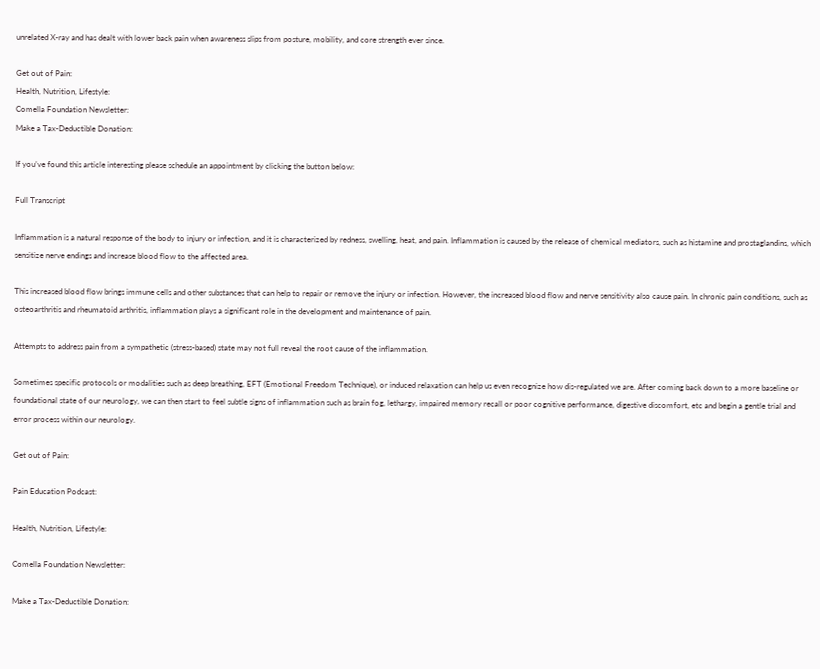unrelated X-ray and has dealt with lower back pain when awareness slips from posture, mobility, and core strength ever since.

Get out of Pain:
Health, Nutrition, Lifestyle:
Comella Foundation Newsletter:
Make a Tax-Deductible Donation:

If you’ve found this article interesting please schedule an appointment by clicking the button below:

Full Transcript

Inflammation is a natural response of the body to injury or infection, and it is characterized by redness, swelling, heat, and pain. Inflammation is caused by the release of chemical mediators, such as histamine and prostaglandins, which sensitize nerve endings and increase blood flow to the affected area.

This increased blood flow brings immune cells and other substances that can help to repair or remove the injury or infection. However, the increased blood flow and nerve sensitivity also cause pain. In chronic pain conditions, such as osteoarthritis and rheumatoid arthritis, inflammation plays a significant role in the development and maintenance of pain.

Attempts to address pain from a sympathetic (stress-based) state may not full reveal the root cause of the inflammation.

Sometimes specific protocols or modalities such as deep breathing, EFT (Emotional Freedom Technique), or induced relaxation can help us even recognize how dis-regulated we are. After coming back down to a more baseline or foundational state of our neurology, we can then start to feel subtle signs of inflammation such as brain fog, lethargy, impaired memory recall or poor cognitive performance, digestive discomfort, etc and begin a gentle trial and error process within our neurology.

Get out of Pain:

Pain Education Podcast:

Health, Nutrition, Lifestyle:

Comella Foundation Newsletter:

Make a Tax-Deductible Donation: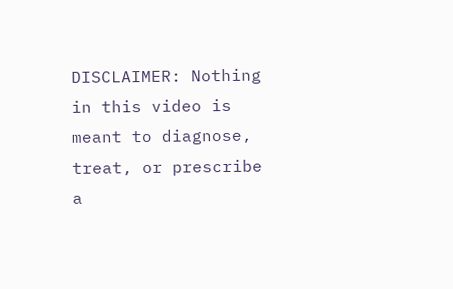DISCLAIMER: Nothing in this video is meant to diagnose, treat, or prescribe a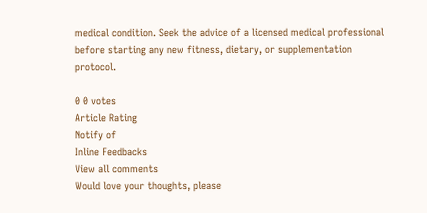medical condition. Seek the advice of a licensed medical professional before starting any new fitness, dietary, or supplementation protocol.

0 0 votes
Article Rating
Notify of
Inline Feedbacks
View all comments
Would love your thoughts, please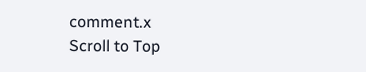comment.x
Scroll to Top